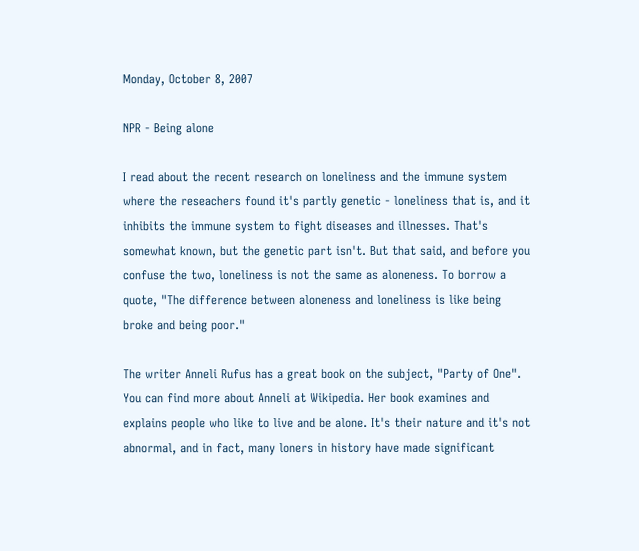Monday, October 8, 2007

NPR - Being alone

I read about the recent research on loneliness and the immune system where the reseachers found it's partly genetic - loneliness that is, and it inhibits the immune system to fight diseases and illnesses. That's somewhat known, but the genetic part isn't. But that said, and before you confuse the two, loneliness is not the same as aloneness. To borrow a quote, "The difference between aloneness and loneliness is like being broke and being poor."

The writer Anneli Rufus has a great book on the subject, "Party of One". You can find more about Anneli at Wikipedia. Her book examines and explains people who like to live and be alone. It's their nature and it's not abnormal, and in fact, many loners in history have made significant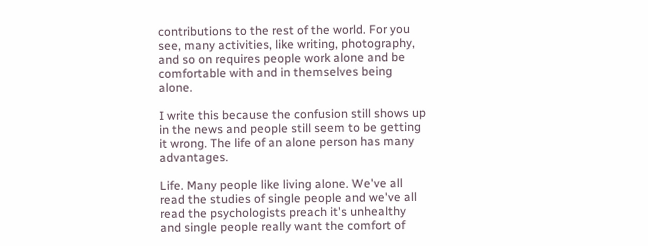contributions to the rest of the world. For you see, many activities, like writing, photography, and so on requires people work alone and be comfortable with and in themselves being alone.

I write this because the confusion still shows up in the news and people still seem to be getting it wrong. The life of an alone person has many advantages.

Life. Many people like living alone. We've all read the studies of single people and we've all read the psychologists preach it's unhealthy and single people really want the comfort of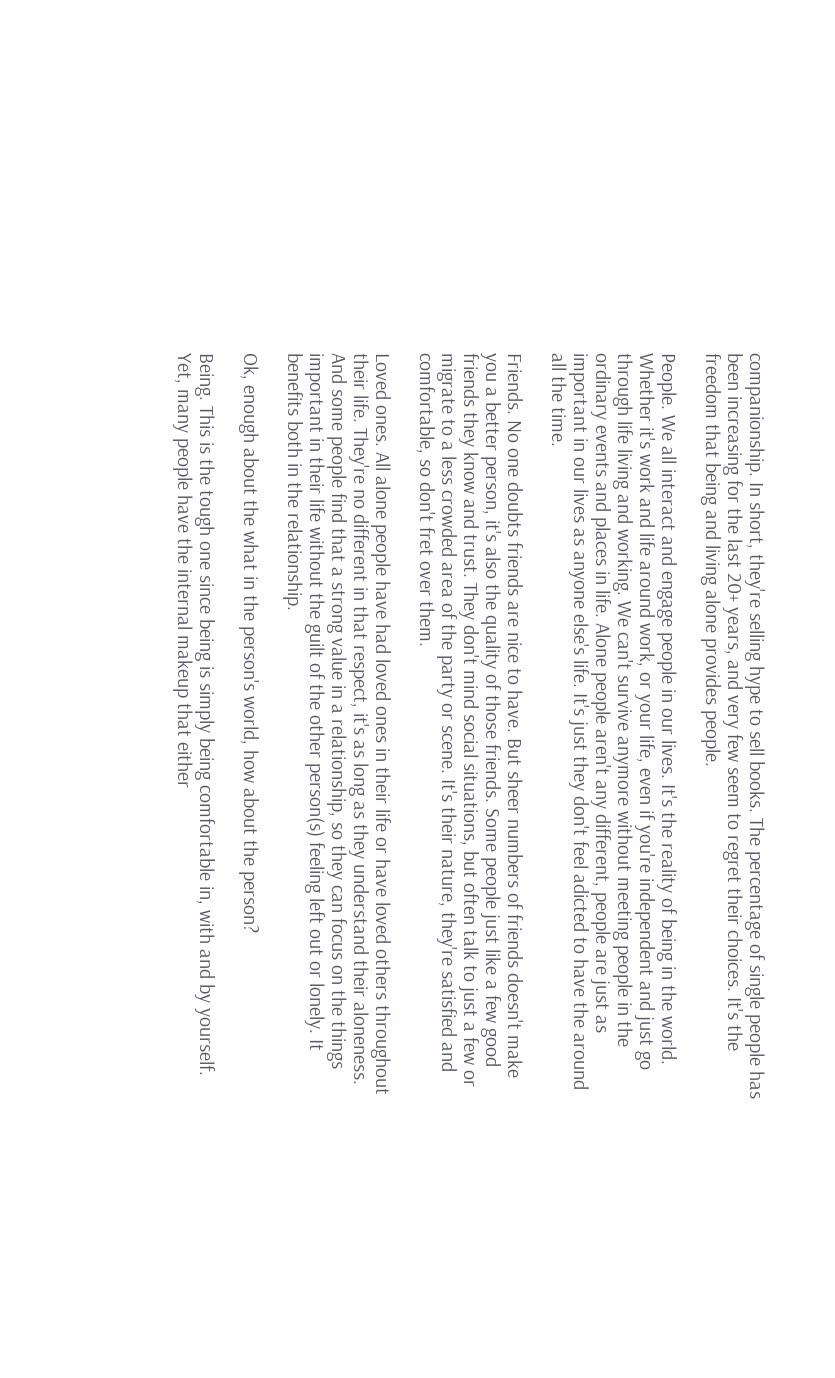companionship. In short, they're selling hype to sell books. The percentage of single people has been increasing for the last 20+ years, and very few seem to regret their choices. It's the freedom that being and living alone provides people.

People. We all interact and engage people in our lives. It's the reality of being in the world. Whether it's work and life around work, or your life, even if you're independent and just go through life living and working. We can't survive anymore without meeting people in the ordinary events and places in life. Alone people aren't any different, people are just as important in our lives as anyone else's life. It's just they don't feel adicted to have the around all the time.

Friends. No one doubts friends are nice to have. But sheer numbers of friends doesn't make you a better person, it's also the quality of those friends. Some people just like a few good friends they know and trust. They don't mind social situations, but often talk to just a few or migrate to a less crowded area of the party or scene. It's their nature, they're satisfied and comfortable, so don't fret over them.

Loved ones. All alone people have had loved ones in their life or have loved others throughout their life. They're no different in that respect, it's as long as they understand their aloneness. And some people find that a strong value in a relationship, so they can focus on the things important in their life without the guilt of the other person(s) feeling left out or lonely. It benefits both in the relationship.

Ok, enough about the what in the person's world, how about the person?

Being. This is the tough one since being is simply being comfortable in, with and by yourself. Yet, many people have the internal makeup that either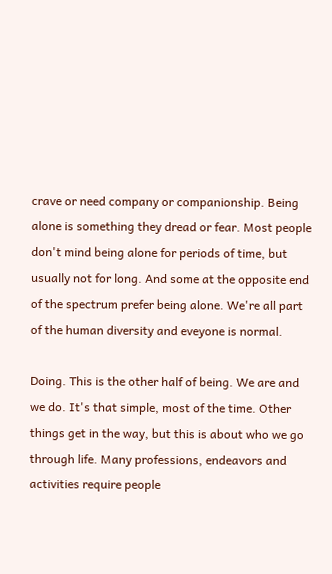crave or need company or companionship. Being alone is something they dread or fear. Most people don't mind being alone for periods of time, but usually not for long. And some at the opposite end of the spectrum prefer being alone. We're all part of the human diversity and eveyone is normal.

Doing. This is the other half of being. We are and we do. It's that simple, most of the time. Other things get in the way, but this is about who we go through life. Many professions, endeavors and activities require people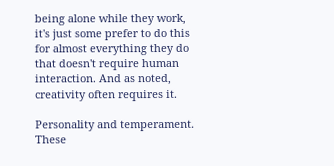being alone while they work, it's just some prefer to do this for almost everything they do that doesn't require human interaction. And as noted, creativity often requires it.

Personality and temperament. These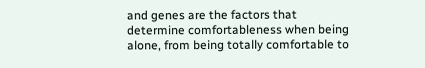and genes are the factors that determine comfortableness when being alone, from being totally comfortable to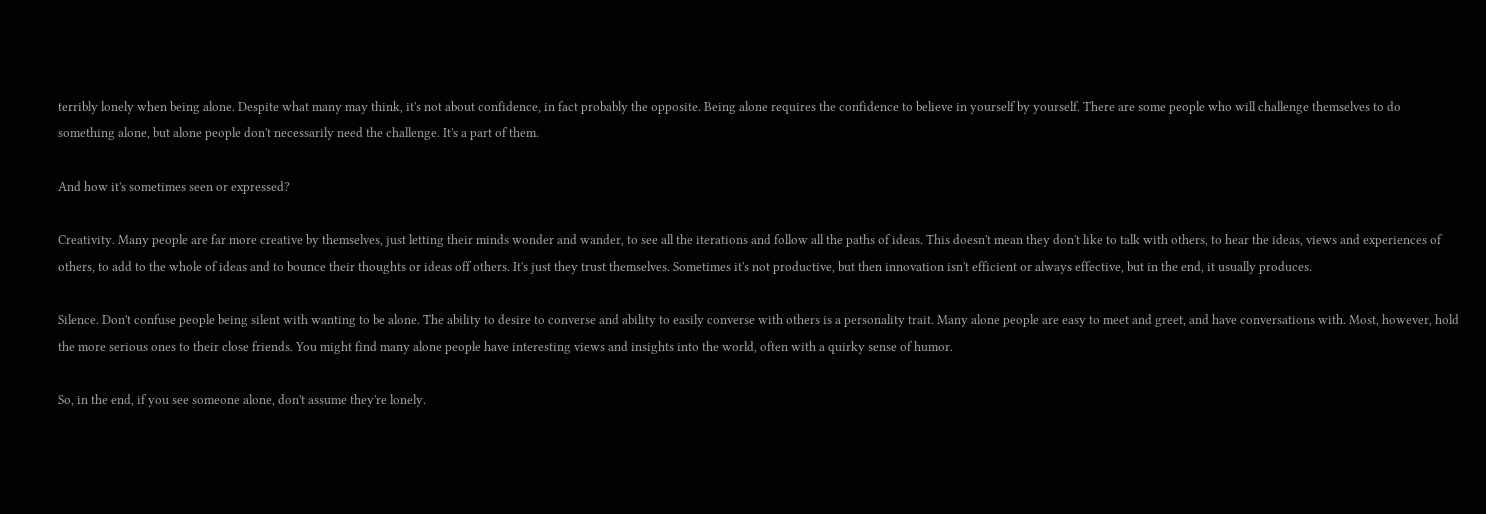terribly lonely when being alone. Despite what many may think, it's not about confidence, in fact probably the opposite. Being alone requires the confidence to believe in yourself by yourself. There are some people who will challenge themselves to do something alone, but alone people don't necessarily need the challenge. It's a part of them.

And how it's sometimes seen or expressed?

Creativity. Many people are far more creative by themselves, just letting their minds wonder and wander, to see all the iterations and follow all the paths of ideas. This doesn't mean they don't like to talk with others, to hear the ideas, views and experiences of others, to add to the whole of ideas and to bounce their thoughts or ideas off others. It's just they trust themselves. Sometimes it's not productive, but then innovation isn't efficient or always effective, but in the end, it usually produces.

Silence. Don't confuse people being silent with wanting to be alone. The ability to desire to converse and ability to easily converse with others is a personality trait. Many alone people are easy to meet and greet, and have conversations with. Most, however, hold the more serious ones to their close friends. You might find many alone people have interesting views and insights into the world, often with a quirky sense of humor.

So, in the end, if you see someone alone, don't assume they're lonely.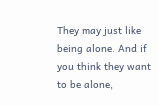They may just like being alone. And if you think they want to be alone,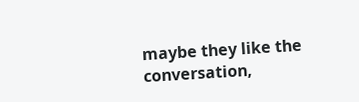maybe they like the conversation,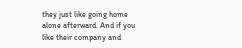they just like going home alone afterward. And if you like their company and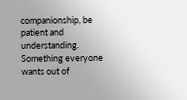companionship, be patient and understanding. Something everyone wants out of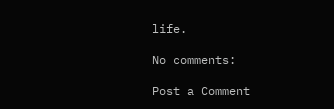life.

No comments:

Post a Comment